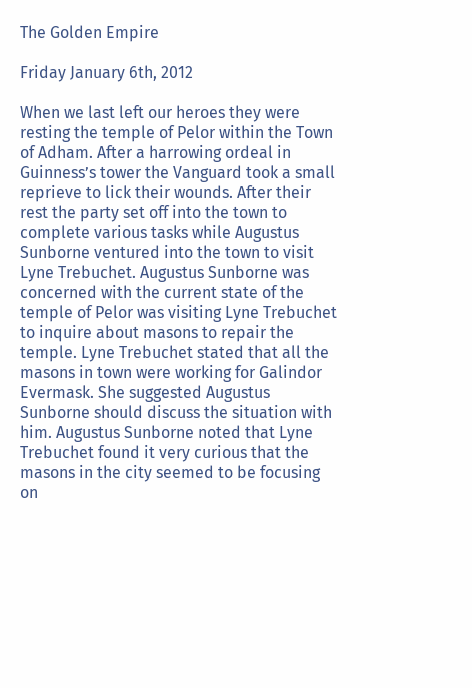The Golden Empire

Friday January 6th, 2012

When we last left our heroes they were resting the temple of Pelor within the Town of Adham. After a harrowing ordeal in Guinness’s tower the Vanguard took a small reprieve to lick their wounds. After their rest the party set off into the town to complete various tasks while Augustus Sunborne ventured into the town to visit Lyne Trebuchet. Augustus Sunborne was concerned with the current state of the temple of Pelor was visiting Lyne Trebuchet to inquire about masons to repair the temple. Lyne Trebuchet stated that all the masons in town were working for Galindor Evermask. She suggested Augustus Sunborne should discuss the situation with him. Augustus Sunborne noted that Lyne Trebuchet found it very curious that the masons in the city seemed to be focusing on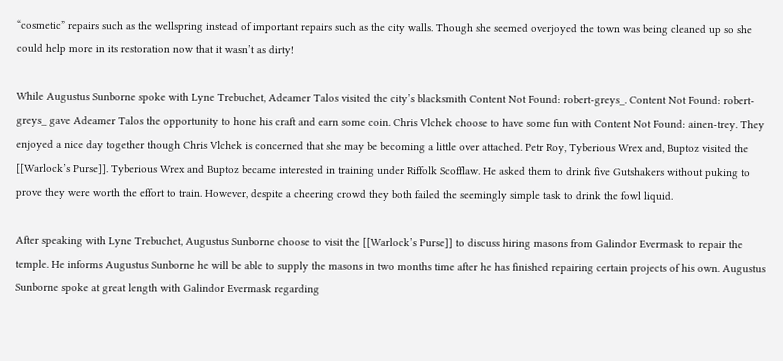“cosmetic” repairs such as the wellspring instead of important repairs such as the city walls. Though she seemed overjoyed the town was being cleaned up so she could help more in its restoration now that it wasn’t as dirty!

While Augustus Sunborne spoke with Lyne Trebuchet, Adeamer Talos visited the city’s blacksmith Content Not Found: robert-greys_. Content Not Found: robert-greys_ gave Adeamer Talos the opportunity to hone his craft and earn some coin. Chris Vlchek choose to have some fun with Content Not Found: ainen-trey. They enjoyed a nice day together though Chris Vlchek is concerned that she may be becoming a little over attached. Petr Roy, Tyberious Wrex and, Buptoz visited the [[Warlock’s Purse]]. Tyberious Wrex and Buptoz became interested in training under Riffolk Scofflaw. He asked them to drink five Gutshakers without puking to prove they were worth the effort to train. However, despite a cheering crowd they both failed the seemingly simple task to drink the fowl liquid.

After speaking with Lyne Trebuchet, Augustus Sunborne choose to visit the [[Warlock’s Purse]] to discuss hiring masons from Galindor Evermask to repair the temple. He informs Augustus Sunborne he will be able to supply the masons in two months time after he has finished repairing certain projects of his own. Augustus Sunborne spoke at great length with Galindor Evermask regarding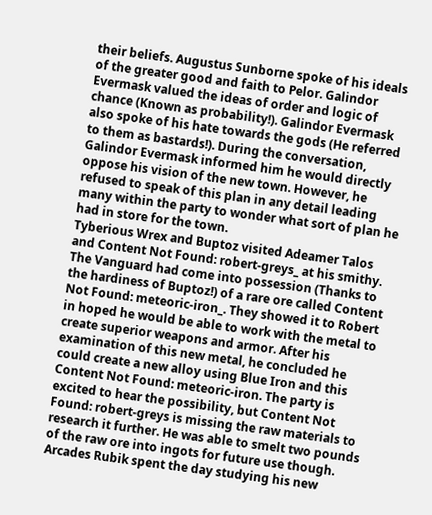their beliefs. Augustus Sunborne spoke of his ideals of the greater good and faith to Pelor. Galindor Evermask valued the ideas of order and logic of chance (Known as probability!). Galindor Evermask also spoke of his hate towards the gods (He referred to them as bastards!). During the conversation, Galindor Evermask informed him he would directly oppose his vision of the new town. However, he refused to speak of this plan in any detail leading many within the party to wonder what sort of plan he had in store for the town.
Tyberious Wrex and Buptoz visited Adeamer Talos and Content Not Found: robert-greys_ at his smithy. The Vanguard had come into possession (Thanks to the hardiness of Buptoz!) of a rare ore called Content Not Found: meteoric-iron_. They showed it to Robert in hoped he would be able to work with the metal to create superior weapons and armor. After his examination of this new metal, he concluded he could create a new alloy using Blue Iron and this Content Not Found: meteoric-iron. The party is excited to hear the possibility, but Content Not Found: robert-greys is missing the raw materials to research it further. He was able to smelt two pounds of the raw ore into ingots for future use though. Arcades Rubik spent the day studying his new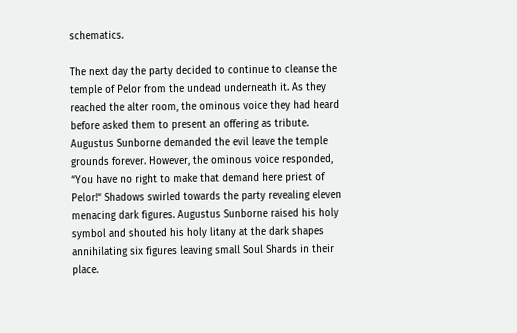schematics.

The next day the party decided to continue to cleanse the temple of Pelor from the undead underneath it. As they reached the alter room, the ominous voice they had heard before asked them to present an offering as tribute. Augustus Sunborne demanded the evil leave the temple grounds forever. However, the ominous voice responded, “You have no right to make that demand here priest of Pelor!“ Shadows swirled towards the party revealing eleven menacing dark figures. Augustus Sunborne raised his holy symbol and shouted his holy litany at the dark shapes annihilating six figures leaving small Soul Shards in their place.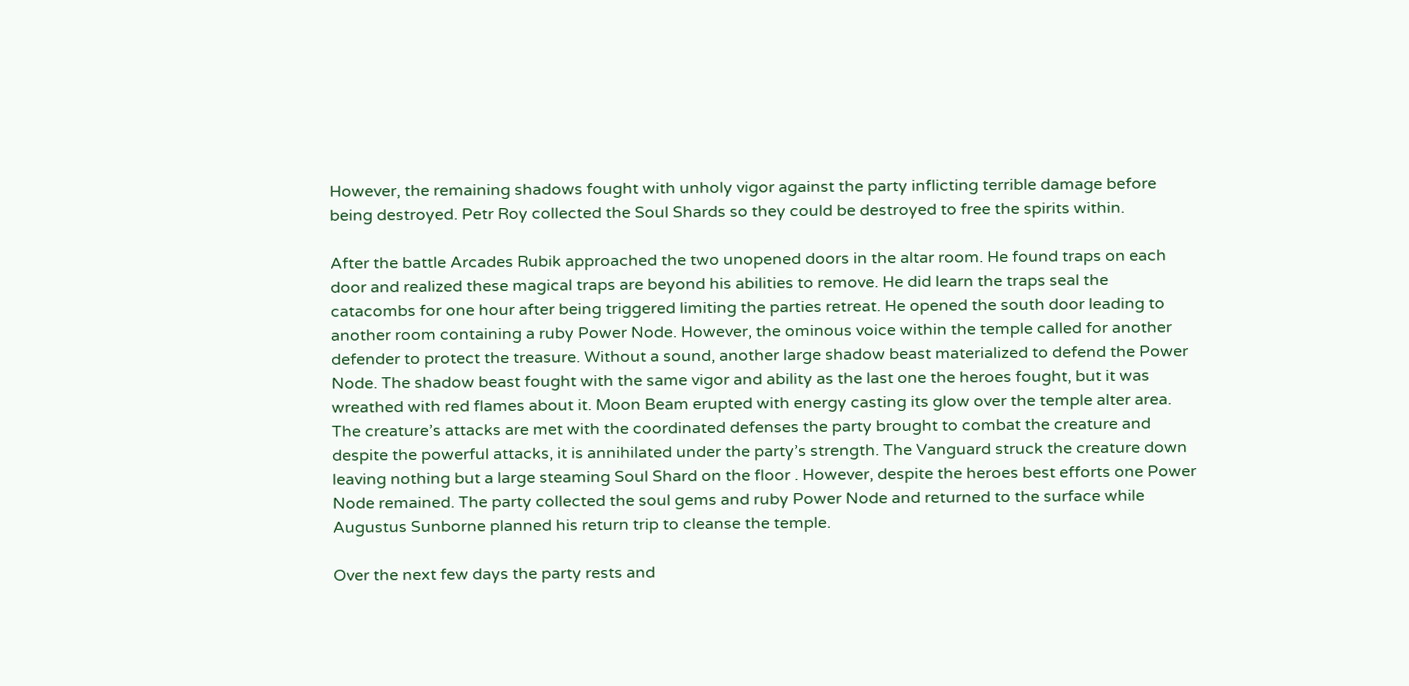However, the remaining shadows fought with unholy vigor against the party inflicting terrible damage before being destroyed. Petr Roy collected the Soul Shards so they could be destroyed to free the spirits within.

After the battle Arcades Rubik approached the two unopened doors in the altar room. He found traps on each door and realized these magical traps are beyond his abilities to remove. He did learn the traps seal the catacombs for one hour after being triggered limiting the parties retreat. He opened the south door leading to another room containing a ruby Power Node. However, the ominous voice within the temple called for another defender to protect the treasure. Without a sound, another large shadow beast materialized to defend the Power Node. The shadow beast fought with the same vigor and ability as the last one the heroes fought, but it was wreathed with red flames about it. Moon Beam erupted with energy casting its glow over the temple alter area. The creature’s attacks are met with the coordinated defenses the party brought to combat the creature and despite the powerful attacks, it is annihilated under the party’s strength. The Vanguard struck the creature down leaving nothing but a large steaming Soul Shard on the floor . However, despite the heroes best efforts one Power Node remained. The party collected the soul gems and ruby Power Node and returned to the surface while Augustus Sunborne planned his return trip to cleanse the temple.

Over the next few days the party rests and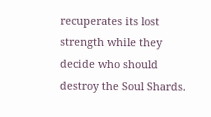recuperates its lost strength while they decide who should destroy the Soul Shards.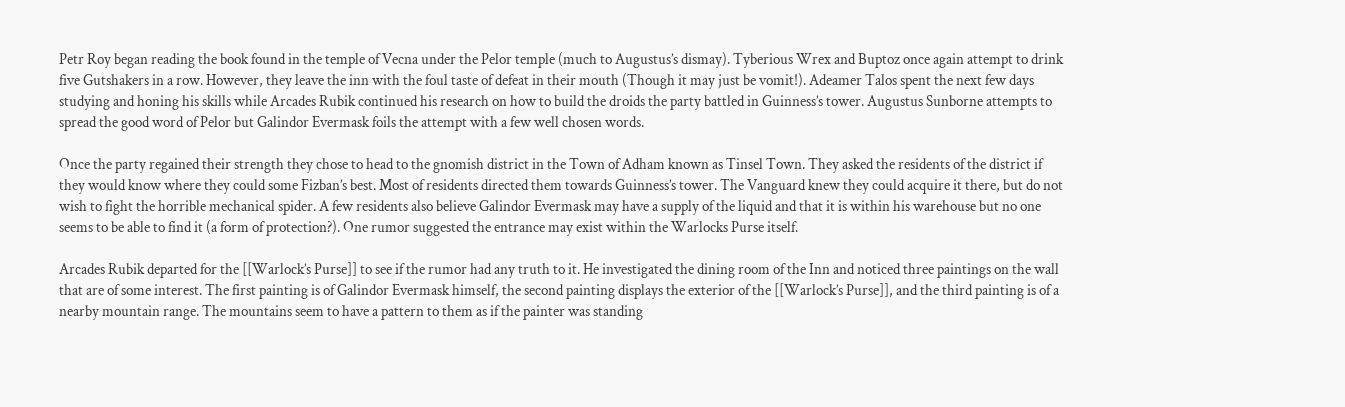Petr Roy began reading the book found in the temple of Vecna under the Pelor temple (much to Augustus’s dismay). Tyberious Wrex and Buptoz once again attempt to drink five Gutshakers in a row. However, they leave the inn with the foul taste of defeat in their mouth (Though it may just be vomit!). Adeamer Talos spent the next few days studying and honing his skills while Arcades Rubik continued his research on how to build the droids the party battled in Guinness’s tower. Augustus Sunborne attempts to spread the good word of Pelor but Galindor Evermask foils the attempt with a few well chosen words.

Once the party regained their strength they chose to head to the gnomish district in the Town of Adham known as Tinsel Town. They asked the residents of the district if they would know where they could some Fizban’s best. Most of residents directed them towards Guinness’s tower. The Vanguard knew they could acquire it there, but do not wish to fight the horrible mechanical spider. A few residents also believe Galindor Evermask may have a supply of the liquid and that it is within his warehouse but no one seems to be able to find it (a form of protection?). One rumor suggested the entrance may exist within the Warlocks Purse itself.

Arcades Rubik departed for the [[Warlock’s Purse]] to see if the rumor had any truth to it. He investigated the dining room of the Inn and noticed three paintings on the wall that are of some interest. The first painting is of Galindor Evermask himself, the second painting displays the exterior of the [[Warlock’s Purse]], and the third painting is of a nearby mountain range. The mountains seem to have a pattern to them as if the painter was standing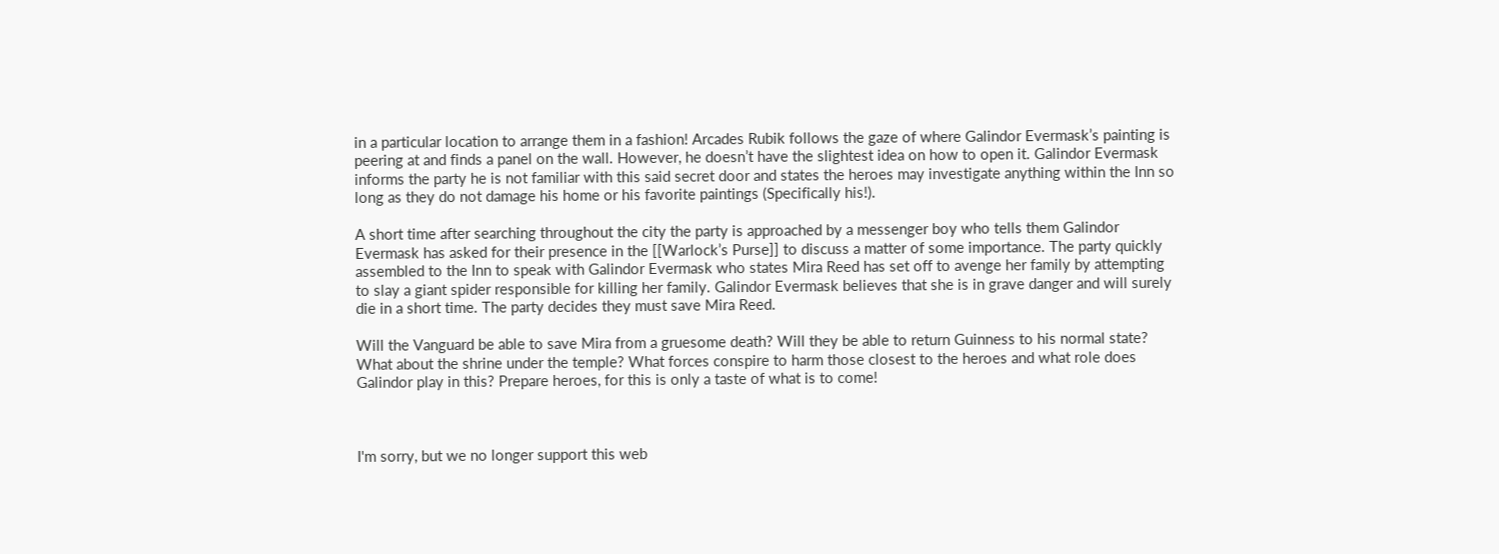in a particular location to arrange them in a fashion! Arcades Rubik follows the gaze of where Galindor Evermask’s painting is peering at and finds a panel on the wall. However, he doesn’t have the slightest idea on how to open it. Galindor Evermask informs the party he is not familiar with this said secret door and states the heroes may investigate anything within the Inn so long as they do not damage his home or his favorite paintings (Specifically his!).

A short time after searching throughout the city the party is approached by a messenger boy who tells them Galindor Evermask has asked for their presence in the [[Warlock’s Purse]] to discuss a matter of some importance. The party quickly assembled to the Inn to speak with Galindor Evermask who states Mira Reed has set off to avenge her family by attempting to slay a giant spider responsible for killing her family. Galindor Evermask believes that she is in grave danger and will surely die in a short time. The party decides they must save Mira Reed.

Will the Vanguard be able to save Mira from a gruesome death? Will they be able to return Guinness to his normal state? What about the shrine under the temple? What forces conspire to harm those closest to the heroes and what role does Galindor play in this? Prepare heroes, for this is only a taste of what is to come!



I'm sorry, but we no longer support this web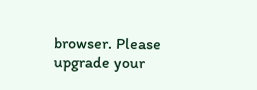browser. Please upgrade your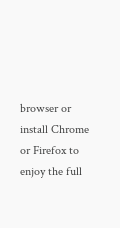browser or install Chrome or Firefox to enjoy the full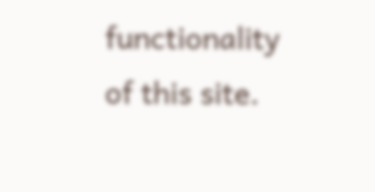functionality of this site.